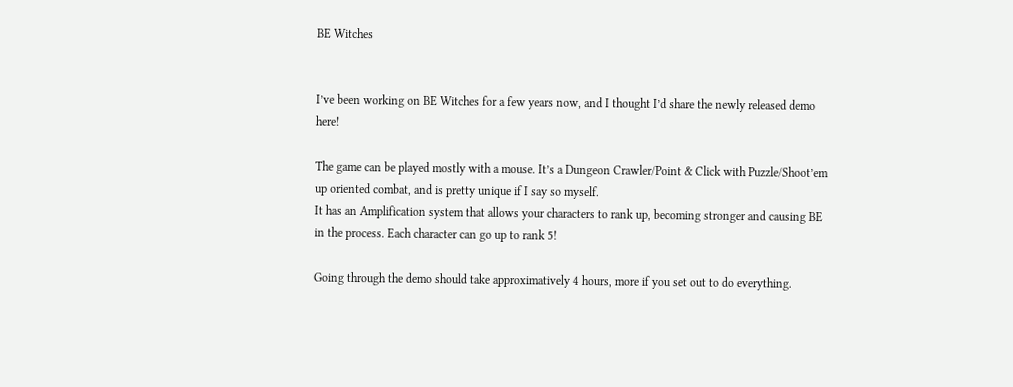BE Witches


I’ve been working on BE Witches for a few years now, and I thought I’d share the newly released demo here!

The game can be played mostly with a mouse. It’s a Dungeon Crawler/Point & Click with Puzzle/Shoot’em up oriented combat, and is pretty unique if I say so myself.
It has an Amplification system that allows your characters to rank up, becoming stronger and causing BE in the process. Each character can go up to rank 5!

Going through the demo should take approximatively 4 hours, more if you set out to do everything.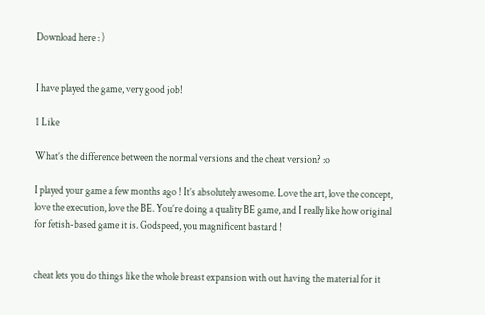Download here : )


I have played the game, very good job!

1 Like

What’s the difference between the normal versions and the cheat version? :o

I played your game a few months ago ! It’s absolutely awesome. Love the art, love the concept, love the execution, love the BE. You’re doing a quality BE game, and I really like how original for fetish-based game it is. Godspeed, you magnificent bastard !


cheat lets you do things like the whole breast expansion with out having the material for it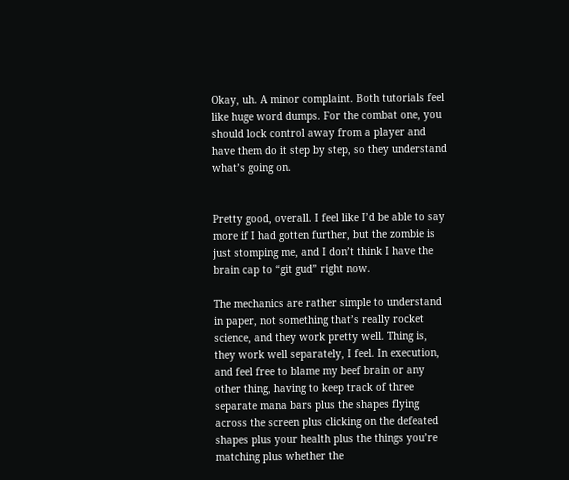Okay, uh. A minor complaint. Both tutorials feel like huge word dumps. For the combat one, you should lock control away from a player and have them do it step by step, so they understand what’s going on.


Pretty good, overall. I feel like I’d be able to say more if I had gotten further, but the zombie is just stomping me, and I don’t think I have the brain cap to “git gud” right now.

The mechanics are rather simple to understand in paper, not something that’s really rocket science, and they work pretty well. Thing is, they work well separately, I feel. In execution, and feel free to blame my beef brain or any other thing, having to keep track of three separate mana bars plus the shapes flying across the screen plus clicking on the defeated shapes plus your health plus the things you’re matching plus whether the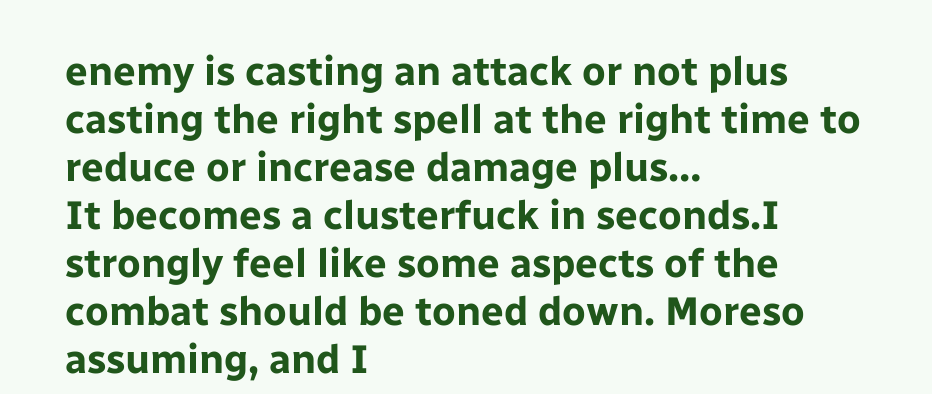enemy is casting an attack or not plus casting the right spell at the right time to reduce or increase damage plus…
It becomes a clusterfuck in seconds.I strongly feel like some aspects of the combat should be toned down. Moreso assuming, and I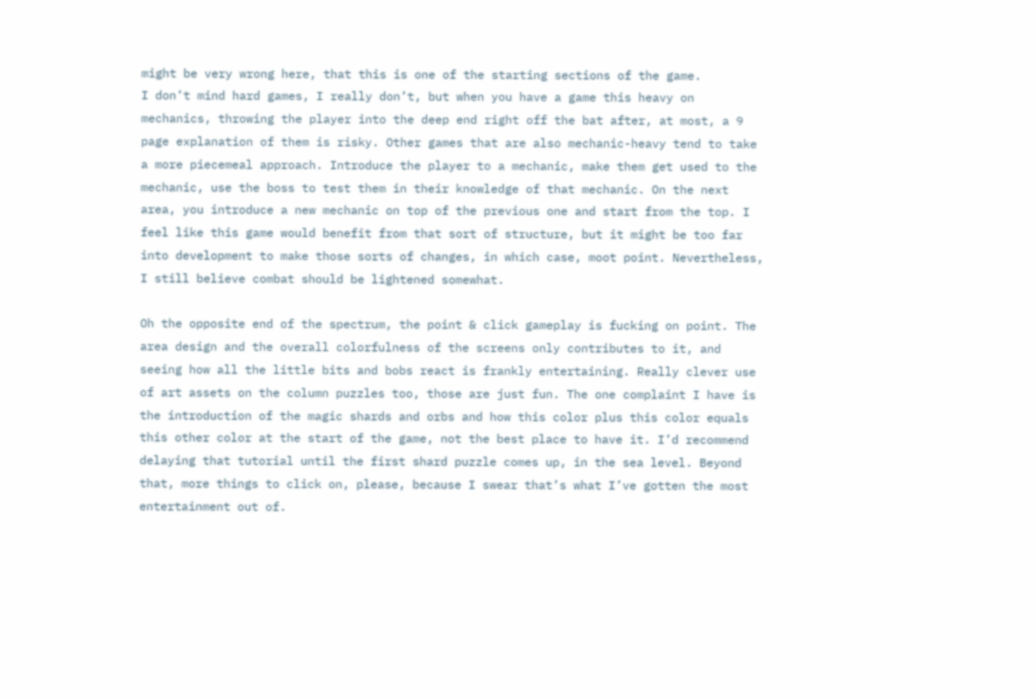might be very wrong here, that this is one of the starting sections of the game.
I don’t mind hard games, I really don’t, but when you have a game this heavy on mechanics, throwing the player into the deep end right off the bat after, at most, a 9 page explanation of them is risky. Other games that are also mechanic-heavy tend to take a more piecemeal approach. Introduce the player to a mechanic, make them get used to the mechanic, use the boss to test them in their knowledge of that mechanic. On the next area, you introduce a new mechanic on top of the previous one and start from the top. I feel like this game would benefit from that sort of structure, but it might be too far into development to make those sorts of changes, in which case, moot point. Nevertheless, I still believe combat should be lightened somewhat.

Oh the opposite end of the spectrum, the point & click gameplay is fucking on point. The area design and the overall colorfulness of the screens only contributes to it, and seeing how all the little bits and bobs react is frankly entertaining. Really clever use of art assets on the column puzzles too, those are just fun. The one complaint I have is the introduction of the magic shards and orbs and how this color plus this color equals this other color at the start of the game, not the best place to have it. I’d recommend delaying that tutorial until the first shard puzzle comes up, in the sea level. Beyond that, more things to click on, please, because I swear that’s what I’ve gotten the most entertainment out of.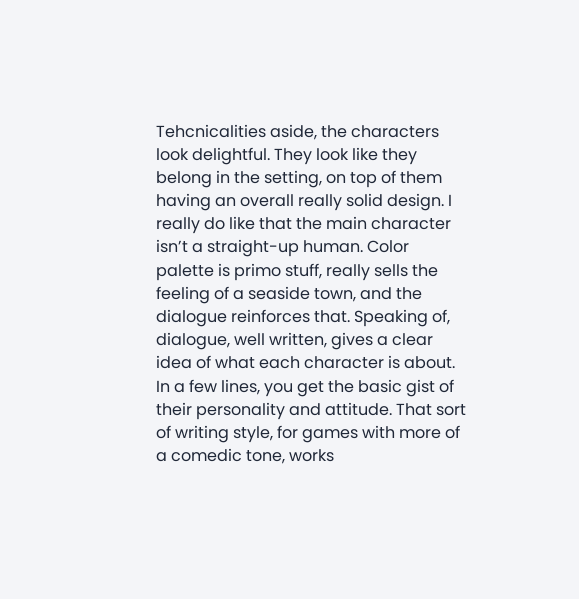Tehcnicalities aside, the characters look delightful. They look like they belong in the setting, on top of them having an overall really solid design. I really do like that the main character isn’t a straight-up human. Color palette is primo stuff, really sells the feeling of a seaside town, and the dialogue reinforces that. Speaking of, dialogue, well written, gives a clear idea of what each character is about. In a few lines, you get the basic gist of their personality and attitude. That sort of writing style, for games with more of a comedic tone, works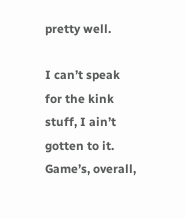pretty well.

I can’t speak for the kink stuff, I ain’t gotten to it. Game’s, overall,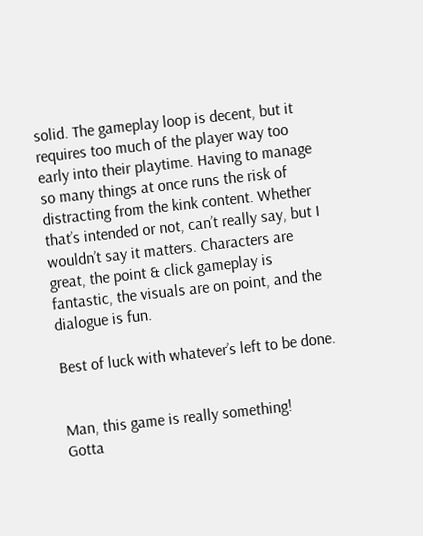solid. The gameplay loop is decent, but it requires too much of the player way too early into their playtime. Having to manage so many things at once runs the risk of distracting from the kink content. Whether that’s intended or not, can’t really say, but I wouldn’t say it matters. Characters are great, the point & click gameplay is fantastic, the visuals are on point, and the dialogue is fun.

Best of luck with whatever’s left to be done.


Man, this game is really something!
Gotta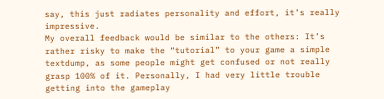say, this just radiates personality and effort, it’s really impressive.
My overall feedback would be similar to the others: It’s rather risky to make the “tutorial” to your game a simple textdump, as some people might get confused or not really grasp 100% of it. Personally, I had very little trouble getting into the gameplay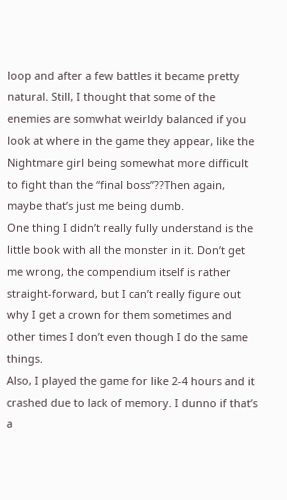loop and after a few battles it became pretty natural. Still, I thought that some of the enemies are somwhat weirldy balanced if you look at where in the game they appear, like the Nightmare girl being somewhat more difficult to fight than the “final boss”??Then again, maybe that’s just me being dumb.
One thing I didn’t really fully understand is the little book with all the monster in it. Don’t get me wrong, the compendium itself is rather straight-forward, but I can’t really figure out why I get a crown for them sometimes and other times I don’t even though I do the same things.
Also, I played the game for like 2-4 hours and it crashed due to lack of memory. I dunno if that’s a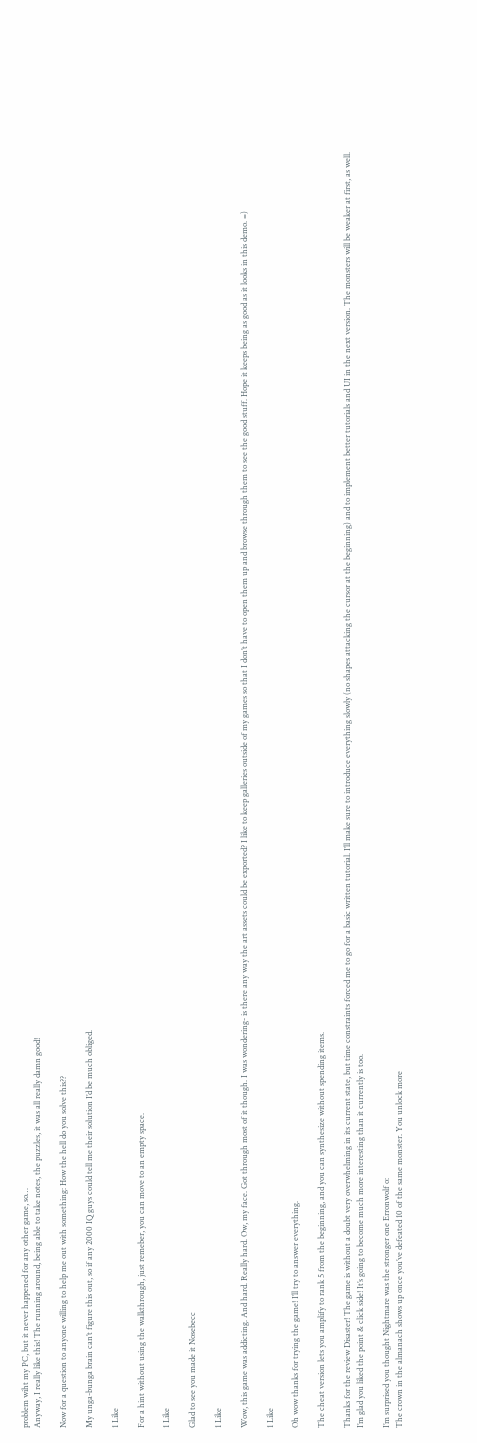problem wiht my PC, but it never happened for any other game, so…
Anyway, I really like this! The running around, being able to take notes, the puzzles, it was all really damn good!

Now for a question to anyone willing to help me out with something: How the hell do you solve this??

My unga-bunga brain can’t figure this out, so if any 2000 IQ guys could tell me their solution I’d be much obliged.

1 Like

For a hint without using the walkthrough, just remeber, you can move to an empty space.

1 Like

Glad to see you made it Nosebecc

1 Like

Wow, this game was addicting. And hard. Really hard. Ow, my face. Got through most of it though. I was wondering- is there any way the art assets could be exported? I like to keep galleries outside of my games so that I don’t have to open them up and browse through them to see the good stuff. Hope it keeps being as good as it looks in this demo. =)

1 Like

Oh wow thanks for trying the game! I’ll try to answer everything.

The cheat version lets you amplify to rank 5 from the beginning, and you can synthesize without spending items.

Thanks for the review Disaster! The game is without a doubt very overwhelming in its current state, but time constraints forced me to go for a basic written tutorial. I’ll make sure to introduce everything slowly (no shapes attacking the cursor at the beginning) and to implement better tutorials and UI in the next version. The monsters will be weaker at first, as well.
I’m glad you liked the point & click side! It’s going to become much more interesting than it currently is too.

I’m surprised you thought Nightmare was the stronger one Erronwolf o:
The crown in the almanach shows up once you’ve defeated 10 of the same monster. You unlock more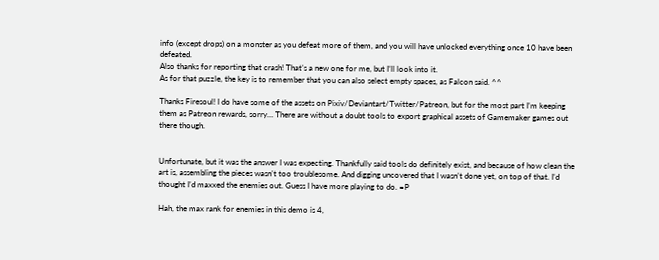info (except drops) on a monster as you defeat more of them, and you will have unlocked everything once 10 have been defeated.
Also thanks for reporting that crash! That’s a new one for me, but I’ll look into it.
As for that puzzle, the key is to remember that you can also select empty spaces, as Falcon said. ^^

Thanks Firesoul! I do have some of the assets on Pixiv/Deviantart/Twitter/Patreon, but for the most part I’m keeping them as Patreon rewards, sorry… There are without a doubt tools to export graphical assets of Gamemaker games out there though.


Unfortunate, but it was the answer I was expecting. Thankfully said tools do definitely exist, and because of how clean the art is, assembling the pieces wasn’t too troublesome. And digging uncovered that I wasn’t done yet, on top of that. I’d thought I’d maxxed the enemies out. Guess I have more playing to do. =P

Hah, the max rank for enemies in this demo is 4,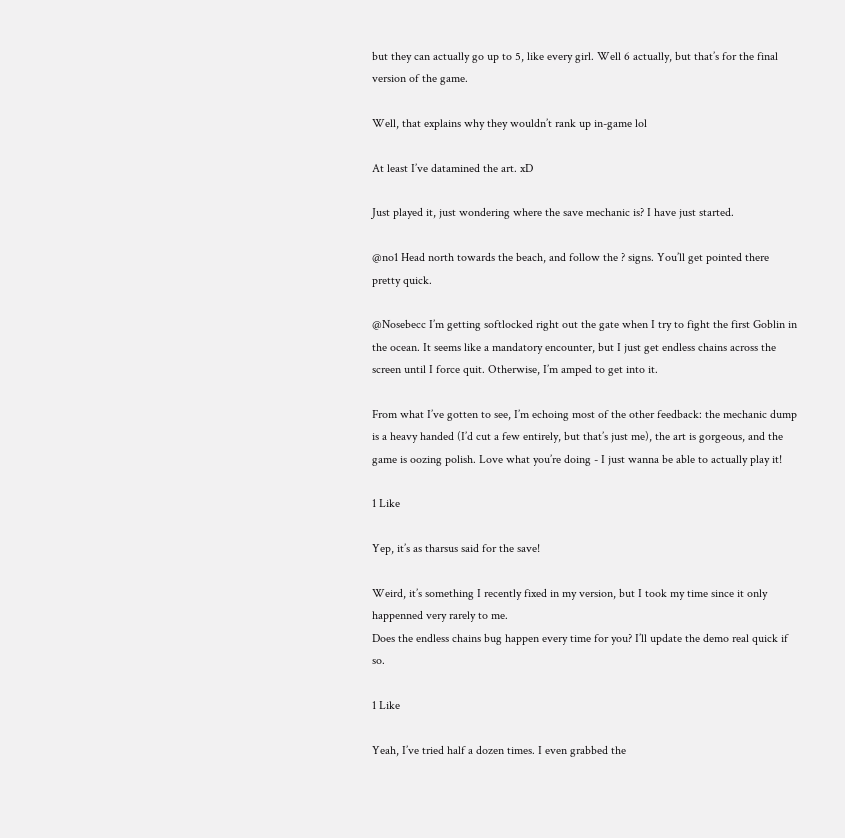but they can actually go up to 5, like every girl. Well 6 actually, but that’s for the final version of the game.

Well, that explains why they wouldn’t rank up in-game lol

At least I’ve datamined the art. xD

Just played it, just wondering where the save mechanic is? I have just started.

@no1 Head north towards the beach, and follow the ? signs. You’ll get pointed there pretty quick.

@Nosebecc I’m getting softlocked right out the gate when I try to fight the first Goblin in the ocean. It seems like a mandatory encounter, but I just get endless chains across the screen until I force quit. Otherwise, I’m amped to get into it.

From what I’ve gotten to see, I’m echoing most of the other feedback: the mechanic dump is a heavy handed (I’d cut a few entirely, but that’s just me), the art is gorgeous, and the game is oozing polish. Love what you’re doing - I just wanna be able to actually play it!

1 Like

Yep, it’s as tharsus said for the save!

Weird, it’s something I recently fixed in my version, but I took my time since it only happenned very rarely to me.
Does the endless chains bug happen every time for you? I’ll update the demo real quick if so.

1 Like

Yeah, I’ve tried half a dozen times. I even grabbed the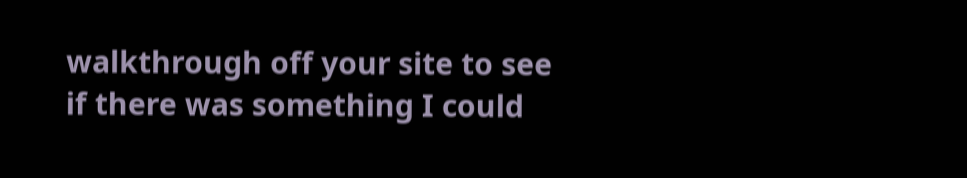walkthrough off your site to see if there was something I could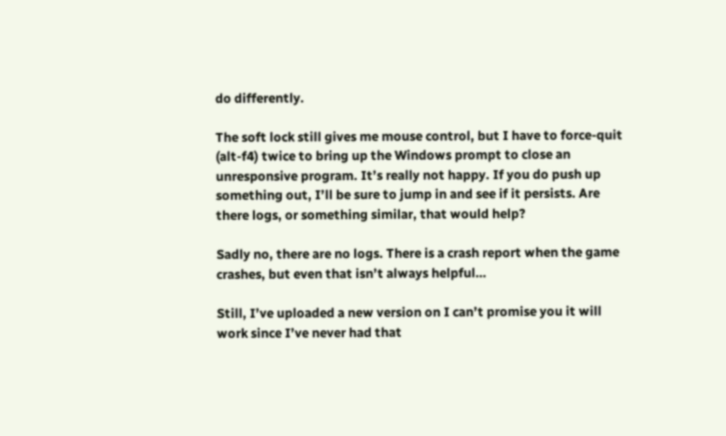do differently.

The soft lock still gives me mouse control, but I have to force-quit (alt-f4) twice to bring up the Windows prompt to close an unresponsive program. It’s really not happy. If you do push up something out, I’ll be sure to jump in and see if it persists. Are there logs, or something similar, that would help?

Sadly no, there are no logs. There is a crash report when the game crashes, but even that isn’t always helpful…

Still, I’ve uploaded a new version on I can’t promise you it will work since I’ve never had that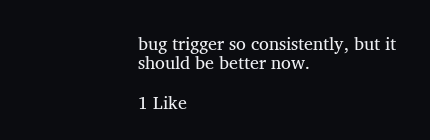bug trigger so consistently, but it should be better now.

1 Like